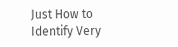Just How to Identify Very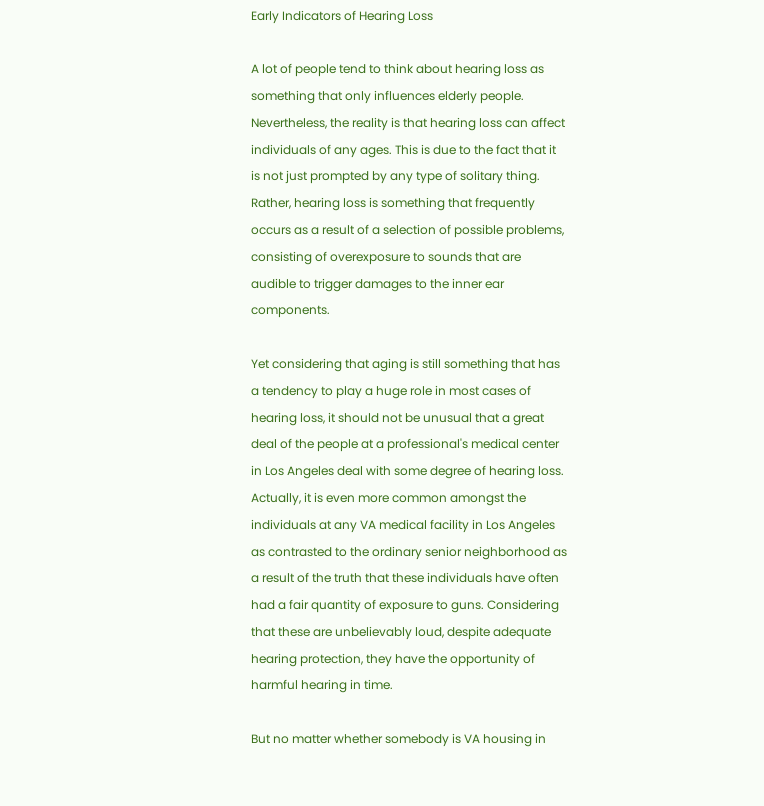Early Indicators of Hearing Loss

A lot of people tend to think about hearing loss as something that only influences elderly people. Nevertheless, the reality is that hearing loss can affect individuals of any ages. This is due to the fact that it is not just prompted by any type of solitary thing. Rather, hearing loss is something that frequently occurs as a result of a selection of possible problems, consisting of overexposure to sounds that are audible to trigger damages to the inner ear components.

Yet considering that aging is still something that has a tendency to play a huge role in most cases of hearing loss, it should not be unusual that a great deal of the people at a professional's medical center in Los Angeles deal with some degree of hearing loss. Actually, it is even more common amongst the individuals at any VA medical facility in Los Angeles as contrasted to the ordinary senior neighborhood as a result of the truth that these individuals have often had a fair quantity of exposure to guns. Considering that these are unbelievably loud, despite adequate hearing protection, they have the opportunity of harmful hearing in time.

But no matter whether somebody is VA housing in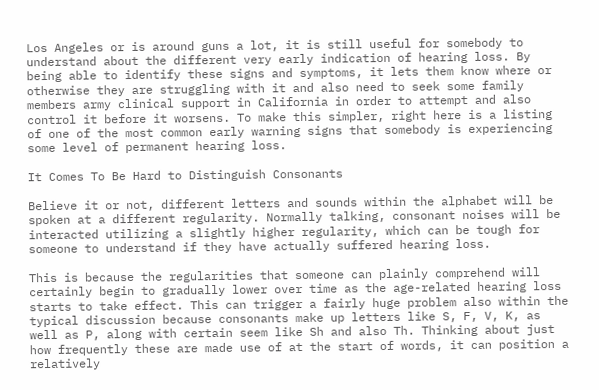Los Angeles or is around guns a lot, it is still useful for somebody to understand about the different very early indication of hearing loss. By being able to identify these signs and symptoms, it lets them know where or otherwise they are struggling with it and also need to seek some family members army clinical support in California in order to attempt and also control it before it worsens. To make this simpler, right here is a listing of one of the most common early warning signs that somebody is experiencing some level of permanent hearing loss.

It Comes To Be Hard to Distinguish Consonants

Believe it or not, different letters and sounds within the alphabet will be spoken at a different regularity. Normally talking, consonant noises will be interacted utilizing a slightly higher regularity, which can be tough for someone to understand if they have actually suffered hearing loss.

This is because the regularities that someone can plainly comprehend will certainly begin to gradually lower over time as the age-related hearing loss starts to take effect. This can trigger a fairly huge problem also within the typical discussion because consonants make up letters like S, F, V, K, as well as P, along with certain seem like Sh and also Th. Thinking about just how frequently these are made use of at the start of words, it can position a relatively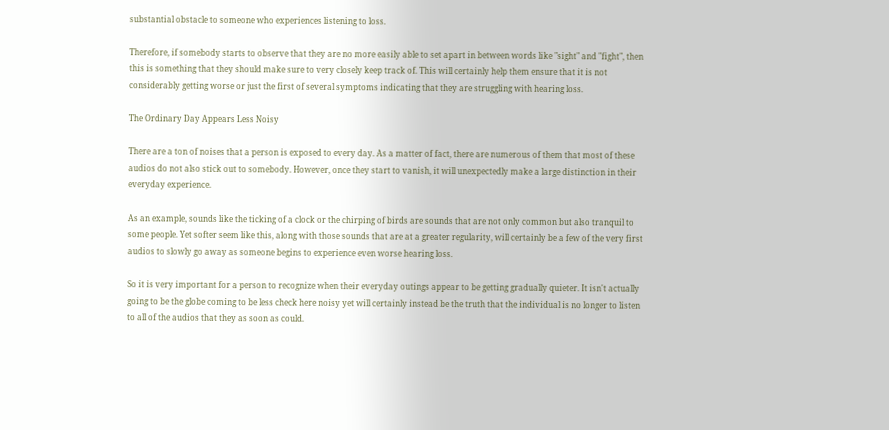substantial obstacle to someone who experiences listening to loss.

Therefore, if somebody starts to observe that they are no more easily able to set apart in between words like "sight" and "fight", then this is something that they should make sure to very closely keep track of. This will certainly help them ensure that it is not considerably getting worse or just the first of several symptoms indicating that they are struggling with hearing loss.

The Ordinary Day Appears Less Noisy

There are a ton of noises that a person is exposed to every day. As a matter of fact, there are numerous of them that most of these audios do not also stick out to somebody. However, once they start to vanish, it will unexpectedly make a large distinction in their everyday experience.

As an example, sounds like the ticking of a clock or the chirping of birds are sounds that are not only common but also tranquil to some people. Yet softer seem like this, along with those sounds that are at a greater regularity, will certainly be a few of the very first audios to slowly go away as someone begins to experience even worse hearing loss.

So it is very important for a person to recognize when their everyday outings appear to be getting gradually quieter. It isn't actually going to be the globe coming to be less check here noisy yet will certainly instead be the truth that the individual is no longer to listen to all of the audios that they as soon as could.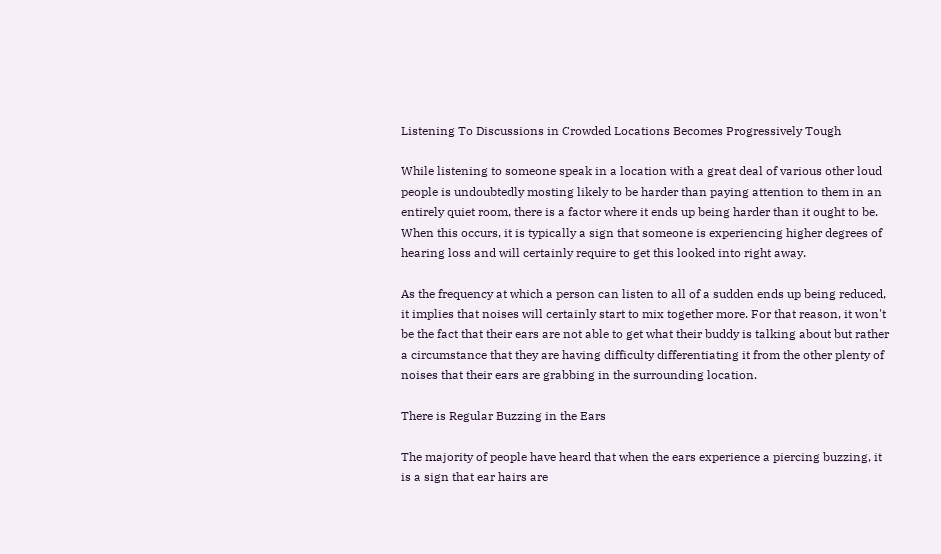Listening To Discussions in Crowded Locations Becomes Progressively Tough

While listening to someone speak in a location with a great deal of various other loud people is undoubtedly mosting likely to be harder than paying attention to them in an entirely quiet room, there is a factor where it ends up being harder than it ought to be. When this occurs, it is typically a sign that someone is experiencing higher degrees of hearing loss and will certainly require to get this looked into right away.

As the frequency at which a person can listen to all of a sudden ends up being reduced, it implies that noises will certainly start to mix together more. For that reason, it won't be the fact that their ears are not able to get what their buddy is talking about but rather a circumstance that they are having difficulty differentiating it from the other plenty of noises that their ears are grabbing in the surrounding location.

There is Regular Buzzing in the Ears

The majority of people have heard that when the ears experience a piercing buzzing, it is a sign that ear hairs are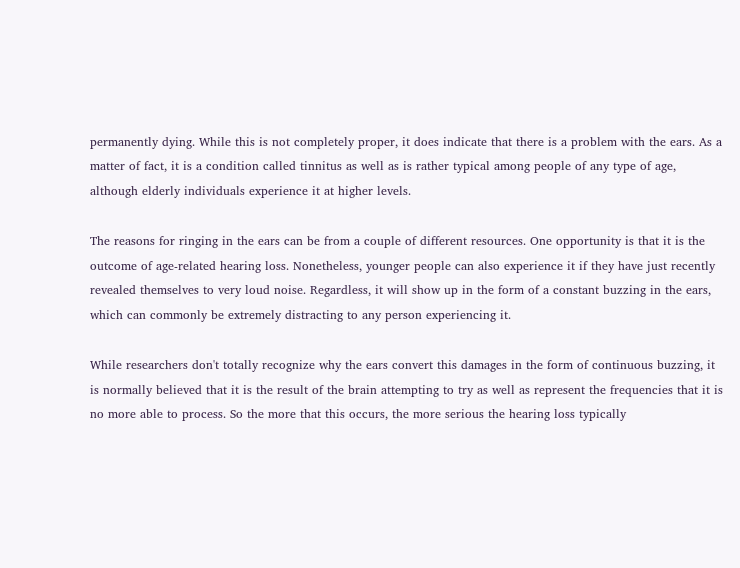permanently dying. While this is not completely proper, it does indicate that there is a problem with the ears. As a matter of fact, it is a condition called tinnitus as well as is rather typical among people of any type of age, although elderly individuals experience it at higher levels.

The reasons for ringing in the ears can be from a couple of different resources. One opportunity is that it is the outcome of age-related hearing loss. Nonetheless, younger people can also experience it if they have just recently revealed themselves to very loud noise. Regardless, it will show up in the form of a constant buzzing in the ears, which can commonly be extremely distracting to any person experiencing it.

While researchers don't totally recognize why the ears convert this damages in the form of continuous buzzing, it is normally believed that it is the result of the brain attempting to try as well as represent the frequencies that it is no more able to process. So the more that this occurs, the more serious the hearing loss typically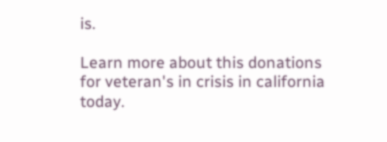is.

Learn more about this donations for veteran's in crisis in california today.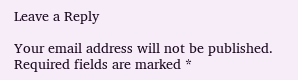Leave a Reply

Your email address will not be published. Required fields are marked *